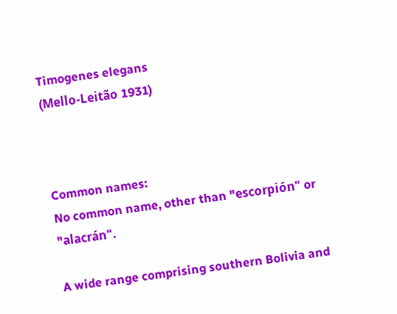Timogenes elegans
(Mello-Leitão 1931)



Common names:
No common name, other than "escorpión" or "alacrán".

A wide range comprising southern Bolivia and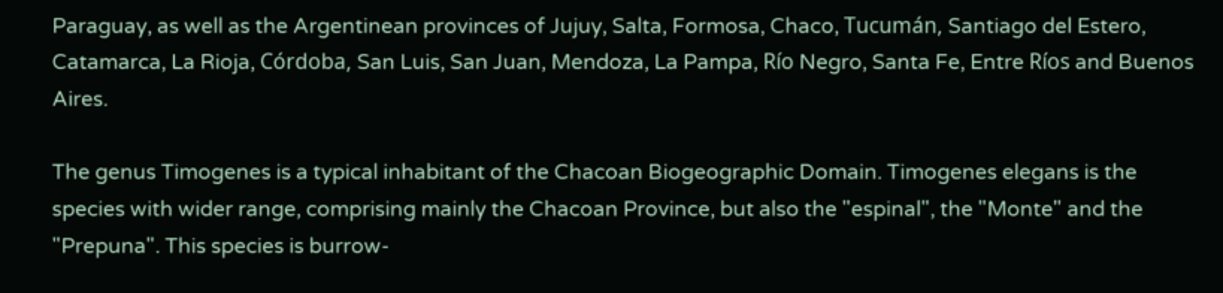Paraguay, as well as the Argentinean provinces of Jujuy, Salta, Formosa, Chaco, Tucumán, Santiago del Estero, Catamarca, La Rioja, Córdoba, San Luis, San Juan, Mendoza, La Pampa, Río Negro, Santa Fe, Entre Ríos and Buenos Aires.

The genus Timogenes is a typical inhabitant of the Chacoan Biogeographic Domain. Timogenes elegans is the species with wider range, comprising mainly the Chacoan Province, but also the "espinal", the "Monte" and the "Prepuna". This species is burrow-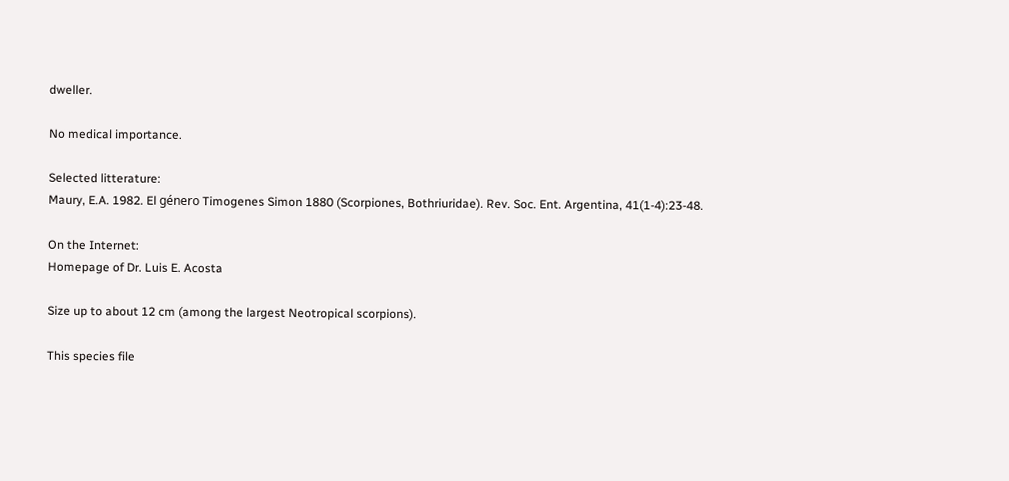dweller.

No medical importance.

Selected litterature:
Maury, E.A. 1982. El género Timogenes Simon 1880 (Scorpiones, Bothriuridae). Rev. Soc. Ent. Argentina, 41(1-4):23-48.

On the Internet:
Homepage of Dr. Luis E. Acosta

Size up to about 12 cm (among the largest Neotropical scorpions).

This species file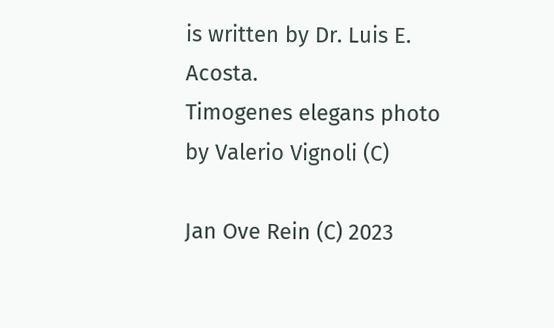is written by Dr. Luis E. Acosta.
Timogenes elegans photo by Valerio Vignoli (C)

Jan Ove Rein (C) 2023